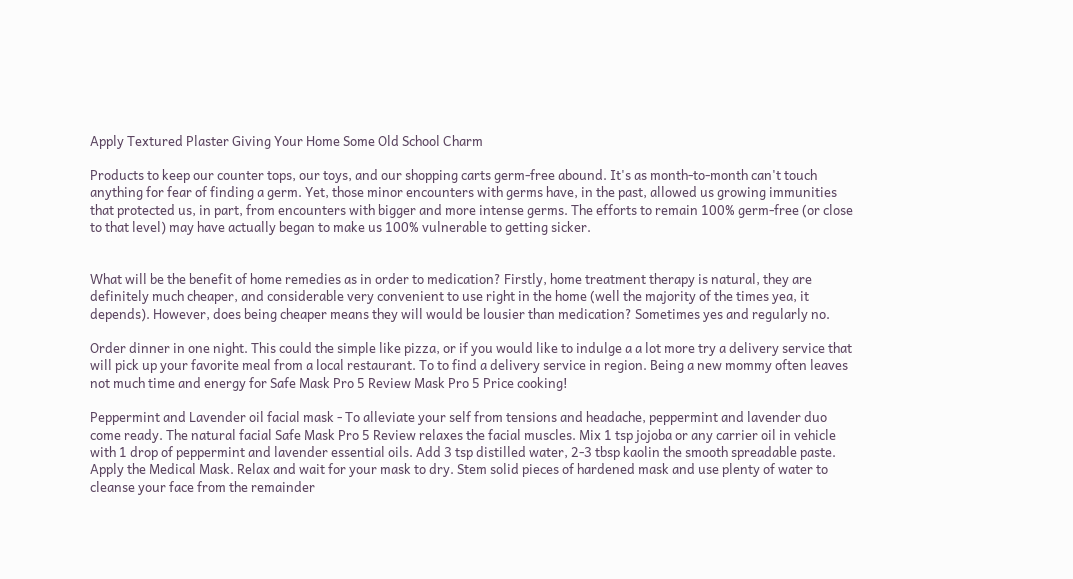Apply Textured Plaster Giving Your Home Some Old School Charm

Products to keep our counter tops, our toys, and our shopping carts germ-free abound. It's as month-to-month can't touch anything for fear of finding a germ. Yet, those minor encounters with germs have, in the past, allowed us growing immunities that protected us, in part, from encounters with bigger and more intense germs. The efforts to remain 100% germ-free (or close to that level) may have actually began to make us 100% vulnerable to getting sicker.


What will be the benefit of home remedies as in order to medication? Firstly, home treatment therapy is natural, they are definitely much cheaper, and considerable very convenient to use right in the home (well the majority of the times yea, it depends). However, does being cheaper means they will would be lousier than medication? Sometimes yes and regularly no.

Order dinner in one night. This could the simple like pizza, or if you would like to indulge a a lot more try a delivery service that will pick up your favorite meal from a local restaurant. To to find a delivery service in region. Being a new mommy often leaves not much time and energy for Safe Mask Pro 5 Review Mask Pro 5 Price cooking!

Peppermint and Lavender oil facial mask - To alleviate your self from tensions and headache, peppermint and lavender duo come ready. The natural facial Safe Mask Pro 5 Review relaxes the facial muscles. Mix 1 tsp jojoba or any carrier oil in vehicle with 1 drop of peppermint and lavender essential oils. Add 3 tsp distilled water, 2-3 tbsp kaolin the smooth spreadable paste. Apply the Medical Mask. Relax and wait for your mask to dry. Stem solid pieces of hardened mask and use plenty of water to cleanse your face from the remainder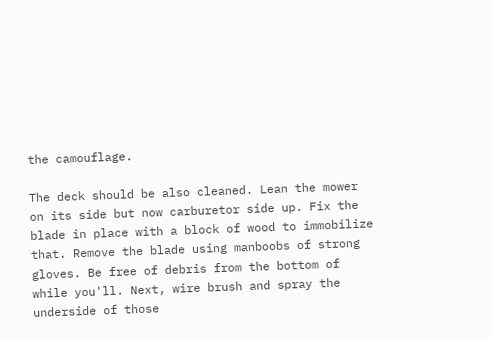the camouflage.

The deck should be also cleaned. Lean the mower on its side but now carburetor side up. Fix the blade in place with a block of wood to immobilize that. Remove the blade using manboobs of strong gloves. Be free of debris from the bottom of while you'll. Next, wire brush and spray the underside of those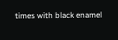times with black enamel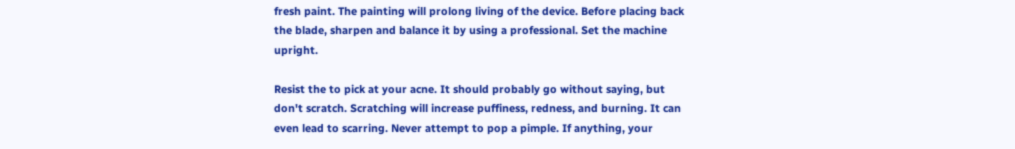fresh paint. The painting will prolong living of the device. Before placing back the blade, sharpen and balance it by using a professional. Set the machine upright.

Resist the to pick at your acne. It should probably go without saying, but don't scratch. Scratching will increase puffiness, redness, and burning. It can even lead to scarring. Never attempt to pop a pimple. If anything, your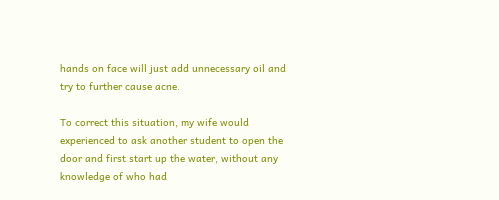hands on face will just add unnecessary oil and try to further cause acne.

To correct this situation, my wife would experienced to ask another student to open the door and first start up the water, without any knowledge of who had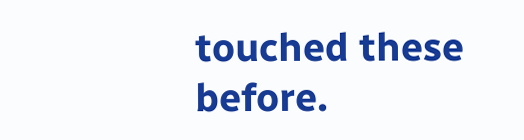touched these before.